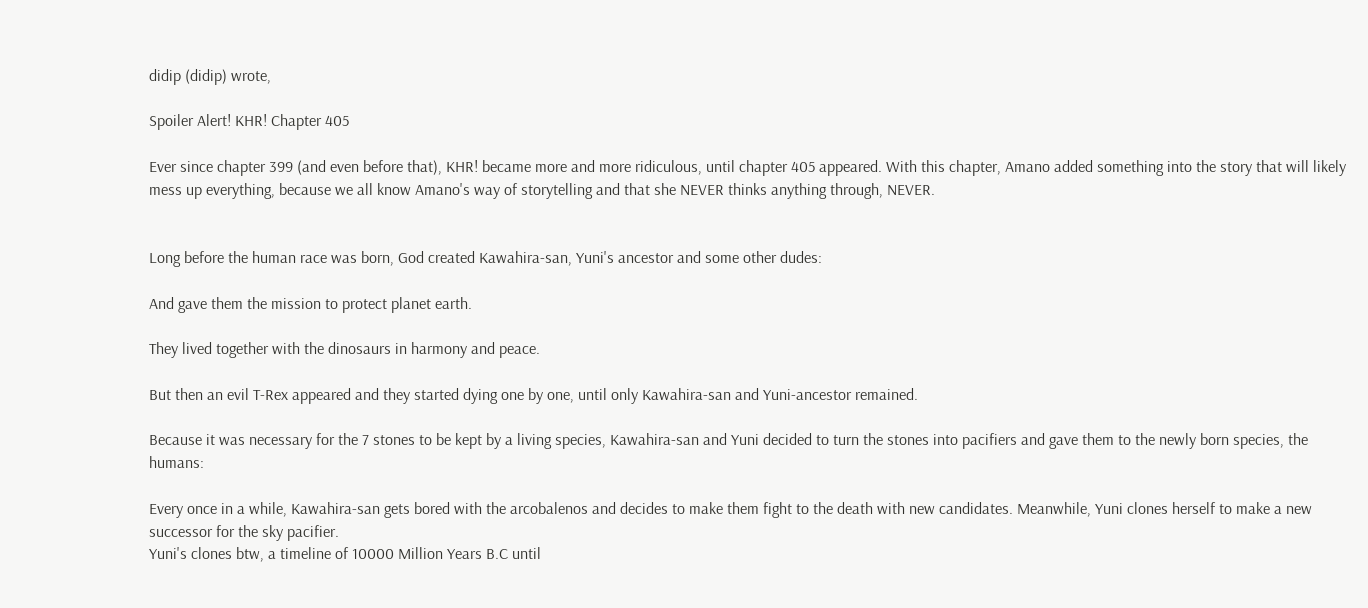didip (didip) wrote,

Spoiler Alert! KHR! Chapter 405

Ever since chapter 399 (and even before that), KHR! became more and more ridiculous, until chapter 405 appeared. With this chapter, Amano added something into the story that will likely mess up everything, because we all know Amano's way of storytelling and that she NEVER thinks anything through, NEVER.


Long before the human race was born, God created Kawahira-san, Yuni's ancestor and some other dudes:

And gave them the mission to protect planet earth.

They lived together with the dinosaurs in harmony and peace.

But then an evil T-Rex appeared and they started dying one by one, until only Kawahira-san and Yuni-ancestor remained.

Because it was necessary for the 7 stones to be kept by a living species, Kawahira-san and Yuni decided to turn the stones into pacifiers and gave them to the newly born species, the humans:

Every once in a while, Kawahira-san gets bored with the arcobalenos and decides to make them fight to the death with new candidates. Meanwhile, Yuni clones herself to make a new successor for the sky pacifier.
Yuni's clones btw, a timeline of 10000 Million Years B.C until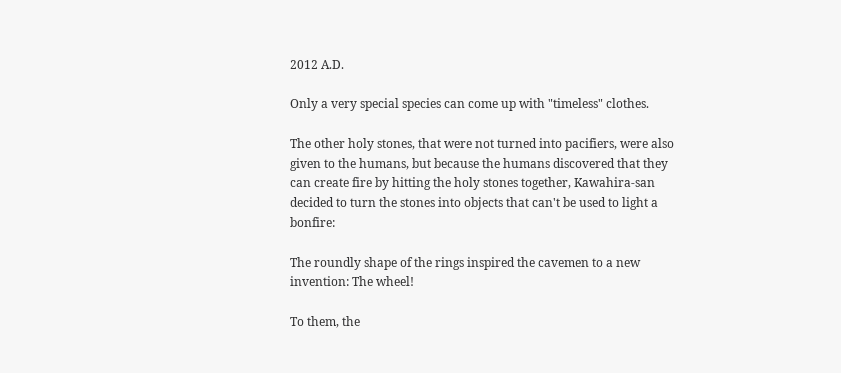2012 A.D.

Only a very special species can come up with "timeless" clothes.

The other holy stones, that were not turned into pacifiers, were also given to the humans, but because the humans discovered that they can create fire by hitting the holy stones together, Kawahira-san decided to turn the stones into objects that can't be used to light a bonfire:

The roundly shape of the rings inspired the cavemen to a new invention: The wheel!

To them, the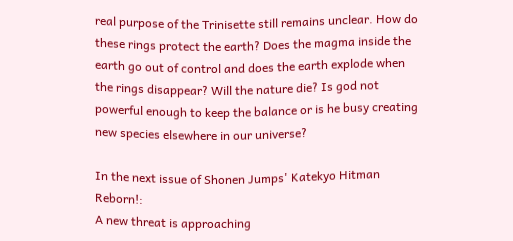real purpose of the Trinisette still remains unclear. How do these rings protect the earth? Does the magma inside the earth go out of control and does the earth explode when the rings disappear? Will the nature die? Is god not powerful enough to keep the balance or is he busy creating new species elsewhere in our universe?

In the next issue of Shonen Jumps' Katekyo Hitman Reborn!:
A new threat is approaching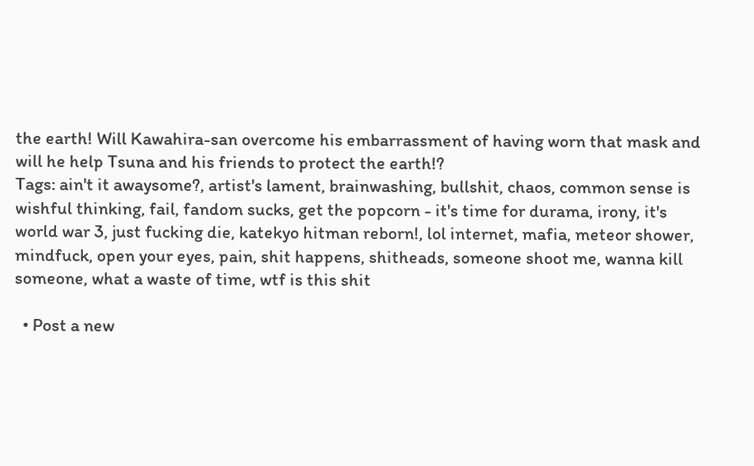the earth! Will Kawahira-san overcome his embarrassment of having worn that mask and will he help Tsuna and his friends to protect the earth!?
Tags: ain't it awaysome?, artist's lament, brainwashing, bullshit, chaos, common sense is wishful thinking, fail, fandom sucks, get the popcorn - it's time for durama, irony, it's world war 3, just fucking die, katekyo hitman reborn!, lol internet, mafia, meteor shower, mindfuck, open your eyes, pain, shit happens, shitheads, someone shoot me, wanna kill someone, what a waste of time, wtf is this shit

  • Post a new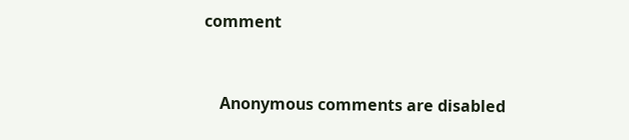comment


    Anonymous comments are disabled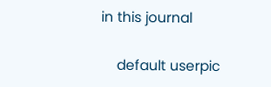in this journal

    default userpic